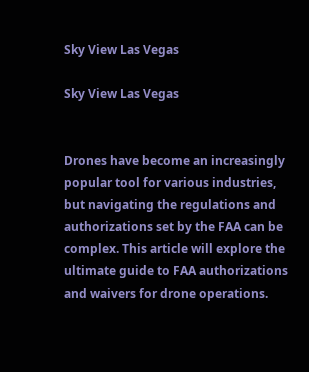Sky View Las Vegas

Sky View Las Vegas


Drones have become an increasingly popular tool for various industries, but navigating the regulations and authorizations set by the FAA can be complex. This article will explore the ultimate guide to FAA authorizations and waivers for drone operations.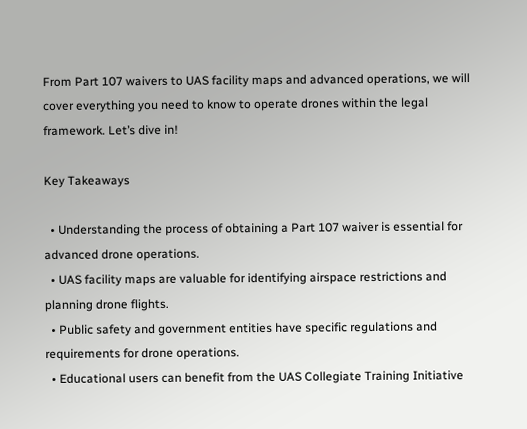From Part 107 waivers to UAS facility maps and advanced operations, we will cover everything you need to know to operate drones within the legal framework. Let’s dive in!

Key Takeaways

  • Understanding the process of obtaining a Part 107 waiver is essential for advanced drone operations.
  • UAS facility maps are valuable for identifying airspace restrictions and planning drone flights.
  • Public safety and government entities have specific regulations and requirements for drone operations.
  • Educational users can benefit from the UAS Collegiate Training Initiative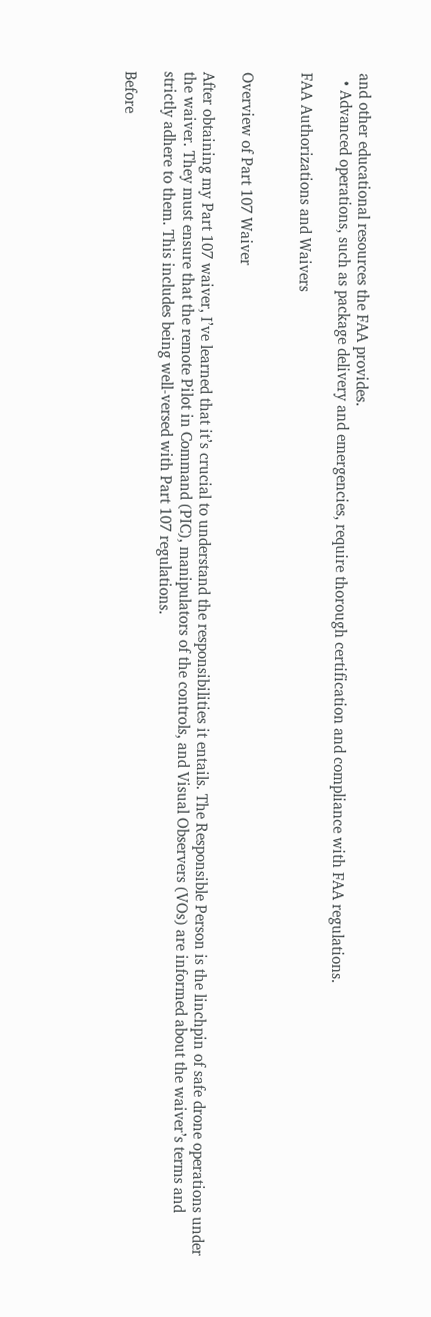and other educational resources the FAA provides.
  • Advanced operations, such as package delivery and emergencies, require thorough certification and compliance with FAA regulations.

FAA Authorizations and Waivers


Overview of Part 107 Waiver

After obtaining my Part 107 waiver, I’ve learned that it’s crucial to understand the responsibilities it entails. The Responsible Person is the linchpin of safe drone operations under the waiver. They must ensure that the remote Pilot in Command (PIC), manipulators of the controls, and Visual Observers (VOs) are informed about the waiver’s terms and strictly adhere to them. This includes being well-versed with Part 107 regulations.

Before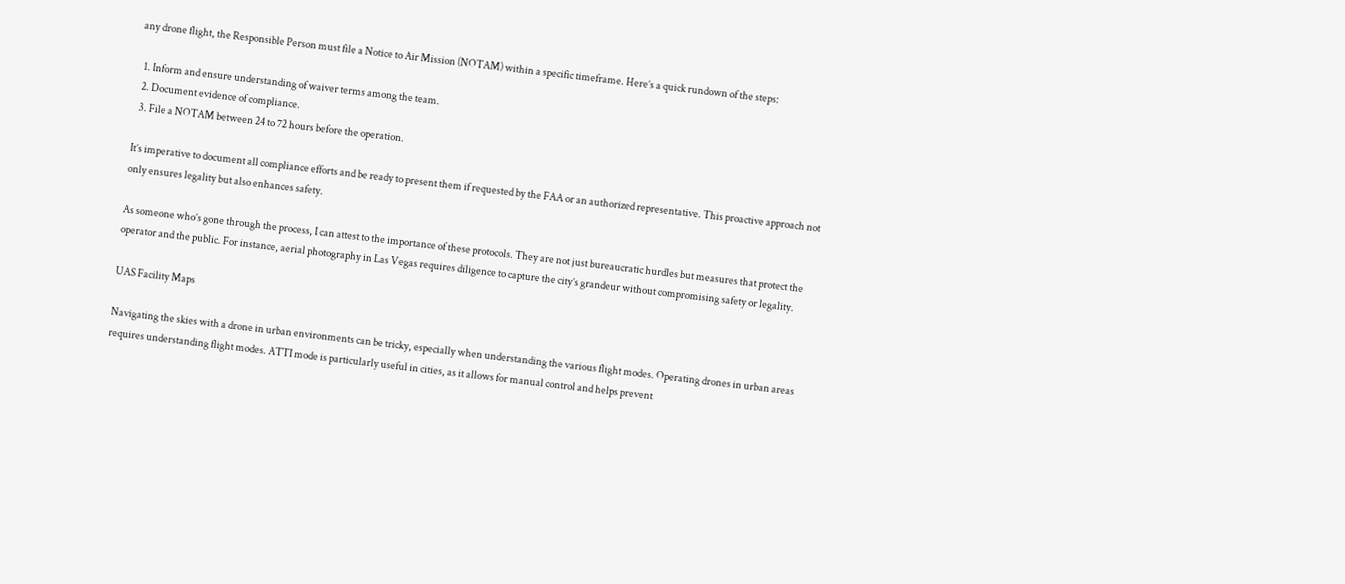any drone flight, the Responsible Person must file a Notice to Air Mission (NOTAM) within a specific timeframe. Here’s a quick rundown of the steps:

  1. Inform and ensure understanding of waiver terms among the team.
  2. Document evidence of compliance.
  3. File a NOTAM between 24 to 72 hours before the operation.

It’s imperative to document all compliance efforts and be ready to present them if requested by the FAA or an authorized representative. This proactive approach not only ensures legality but also enhances safety.

As someone who’s gone through the process, I can attest to the importance of these protocols. They are not just bureaucratic hurdles but measures that protect the operator and the public. For instance, aerial photography in Las Vegas requires diligence to capture the city’s grandeur without compromising safety or legality.

UAS Facility Maps

Navigating the skies with a drone in urban environments can be tricky, especially when understanding the various flight modes. Operating drones in urban areas requires understanding flight modes. ATTI mode is particularly useful in cities, as it allows for manual control and helps prevent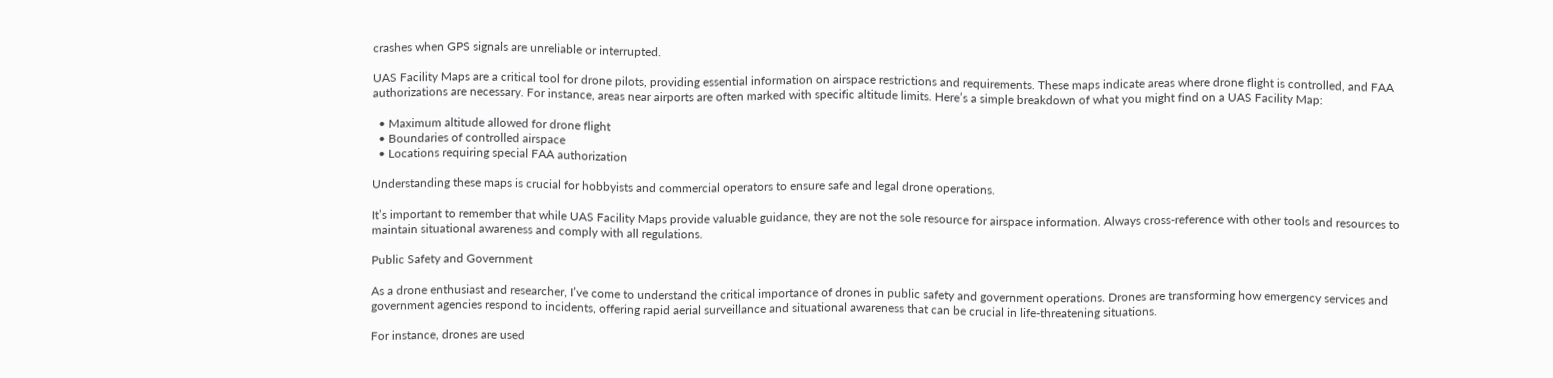crashes when GPS signals are unreliable or interrupted.

UAS Facility Maps are a critical tool for drone pilots, providing essential information on airspace restrictions and requirements. These maps indicate areas where drone flight is controlled, and FAA authorizations are necessary. For instance, areas near airports are often marked with specific altitude limits. Here’s a simple breakdown of what you might find on a UAS Facility Map:

  • Maximum altitude allowed for drone flight
  • Boundaries of controlled airspace
  • Locations requiring special FAA authorization

Understanding these maps is crucial for hobbyists and commercial operators to ensure safe and legal drone operations.

It’s important to remember that while UAS Facility Maps provide valuable guidance, they are not the sole resource for airspace information. Always cross-reference with other tools and resources to maintain situational awareness and comply with all regulations.

Public Safety and Government

As a drone enthusiast and researcher, I’ve come to understand the critical importance of drones in public safety and government operations. Drones are transforming how emergency services and government agencies respond to incidents, offering rapid aerial surveillance and situational awareness that can be crucial in life-threatening situations.

For instance, drones are used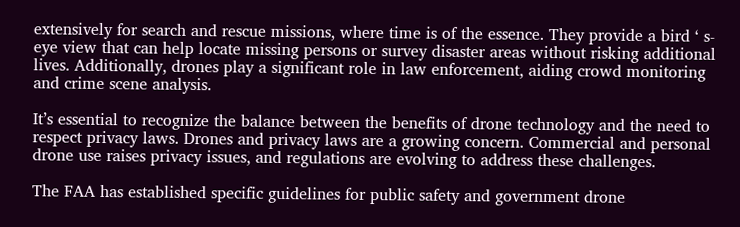extensively for search and rescue missions, where time is of the essence. They provide a bird ‘ s-eye view that can help locate missing persons or survey disaster areas without risking additional lives. Additionally, drones play a significant role in law enforcement, aiding crowd monitoring and crime scene analysis.

It’s essential to recognize the balance between the benefits of drone technology and the need to respect privacy laws. Drones and privacy laws are a growing concern. Commercial and personal drone use raises privacy issues, and regulations are evolving to address these challenges.

The FAA has established specific guidelines for public safety and government drone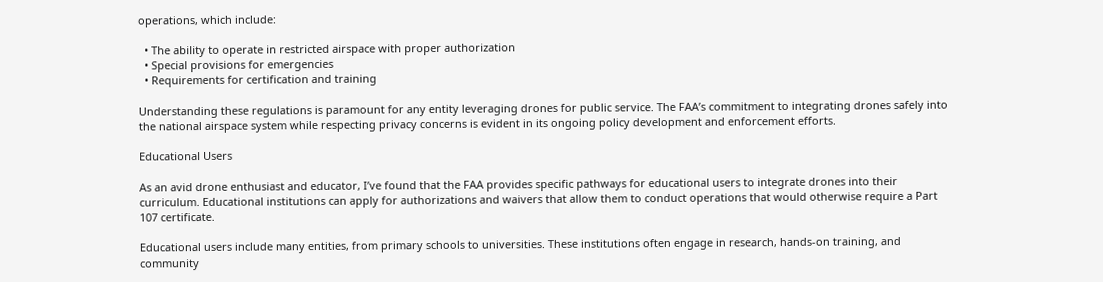operations, which include:

  • The ability to operate in restricted airspace with proper authorization
  • Special provisions for emergencies
  • Requirements for certification and training

Understanding these regulations is paramount for any entity leveraging drones for public service. The FAA’s commitment to integrating drones safely into the national airspace system while respecting privacy concerns is evident in its ongoing policy development and enforcement efforts.

Educational Users

As an avid drone enthusiast and educator, I’ve found that the FAA provides specific pathways for educational users to integrate drones into their curriculum. Educational institutions can apply for authorizations and waivers that allow them to conduct operations that would otherwise require a Part 107 certificate.

Educational users include many entities, from primary schools to universities. These institutions often engage in research, hands-on training, and community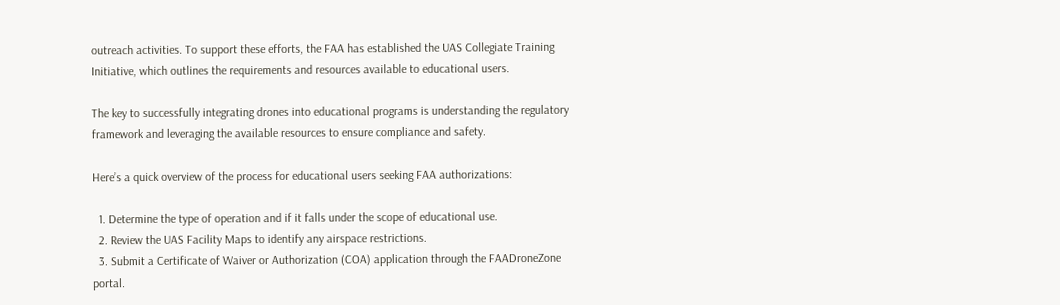outreach activities. To support these efforts, the FAA has established the UAS Collegiate Training Initiative, which outlines the requirements and resources available to educational users.

The key to successfully integrating drones into educational programs is understanding the regulatory framework and leveraging the available resources to ensure compliance and safety.

Here’s a quick overview of the process for educational users seeking FAA authorizations:

  1. Determine the type of operation and if it falls under the scope of educational use.
  2. Review the UAS Facility Maps to identify any airspace restrictions.
  3. Submit a Certificate of Waiver or Authorization (COA) application through the FAADroneZone portal.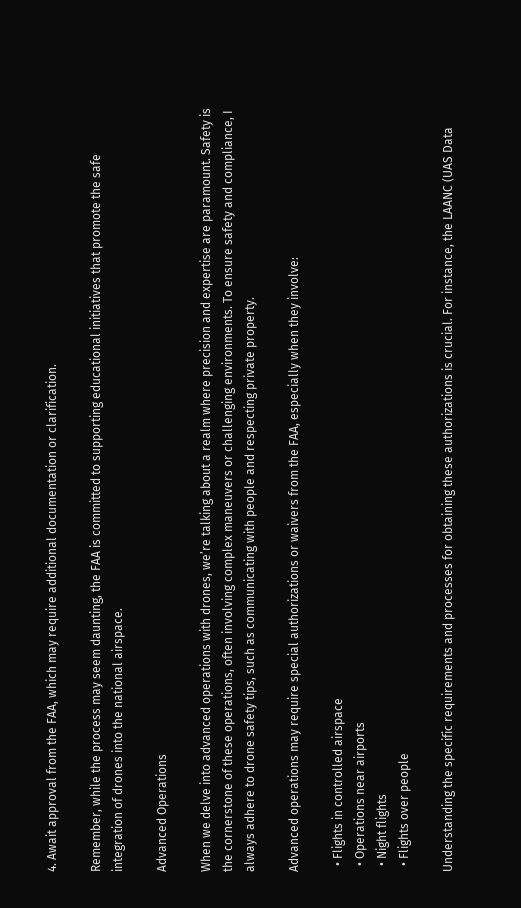4. Await approval from the FAA, which may require additional documentation or clarification.

Remember, while the process may seem daunting, the FAA is committed to supporting educational initiatives that promote the safe integration of drones into the national airspace.

Advanced Operations

When we delve into advanced operations with drones, we’re talking about a realm where precision and expertise are paramount. Safety is the cornerstone of these operations, often involving complex maneuvers or challenging environments. To ensure safety and compliance, I always adhere to drone safety tips, such as communicating with people and respecting private property.

Advanced operations may require special authorizations or waivers from the FAA, especially when they involve:

  • Flights in controlled airspace
  • Operations near airports
  • Night flights
  • Flights over people

Understanding the specific requirements and processes for obtaining these authorizations is crucial. For instance, the LAANC (UAS Data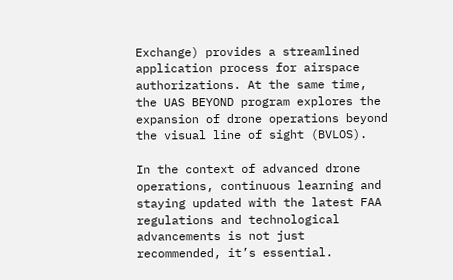Exchange) provides a streamlined application process for airspace authorizations. At the same time, the UAS BEYOND program explores the expansion of drone operations beyond the visual line of sight (BVLOS).

In the context of advanced drone operations, continuous learning and staying updated with the latest FAA regulations and technological advancements is not just recommended, it’s essential.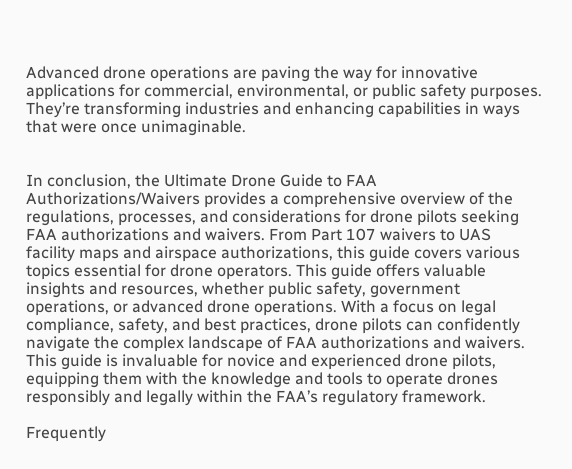Advanced drone operations are paving the way for innovative applications for commercial, environmental, or public safety purposes. They’re transforming industries and enhancing capabilities in ways that were once unimaginable.


In conclusion, the Ultimate Drone Guide to FAA Authorizations/Waivers provides a comprehensive overview of the regulations, processes, and considerations for drone pilots seeking FAA authorizations and waivers. From Part 107 waivers to UAS facility maps and airspace authorizations, this guide covers various topics essential for drone operators. This guide offers valuable insights and resources, whether public safety, government operations, or advanced drone operations. With a focus on legal compliance, safety, and best practices, drone pilots can confidently navigate the complex landscape of FAA authorizations and waivers. This guide is invaluable for novice and experienced drone pilots, equipping them with the knowledge and tools to operate drones responsibly and legally within the FAA’s regulatory framework.

Frequently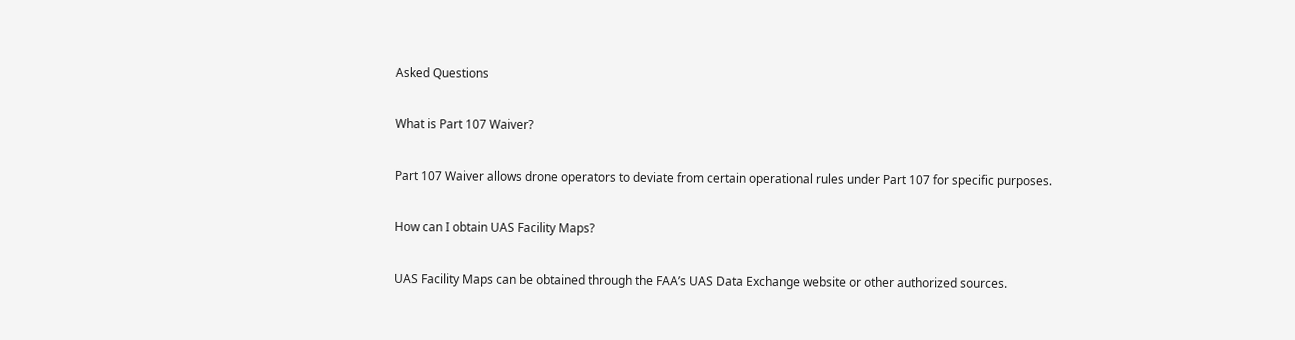Asked Questions

What is Part 107 Waiver?

Part 107 Waiver allows drone operators to deviate from certain operational rules under Part 107 for specific purposes.

How can I obtain UAS Facility Maps?

UAS Facility Maps can be obtained through the FAA’s UAS Data Exchange website or other authorized sources.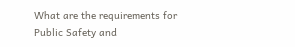What are the requirements for Public Safety and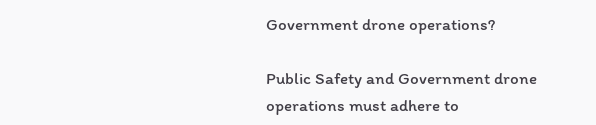Government drone operations?

Public Safety and Government drone operations must adhere to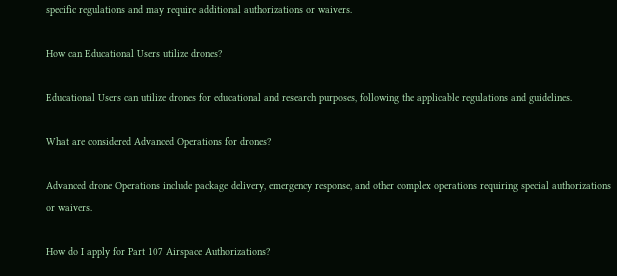specific regulations and may require additional authorizations or waivers.

How can Educational Users utilize drones?

Educational Users can utilize drones for educational and research purposes, following the applicable regulations and guidelines.

What are considered Advanced Operations for drones?

Advanced drone Operations include package delivery, emergency response, and other complex operations requiring special authorizations or waivers.

How do I apply for Part 107 Airspace Authorizations?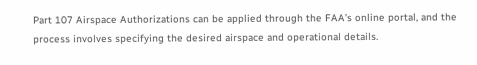Part 107 Airspace Authorizations can be applied through the FAA’s online portal, and the process involves specifying the desired airspace and operational details.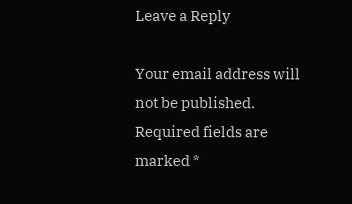Leave a Reply

Your email address will not be published. Required fields are marked *